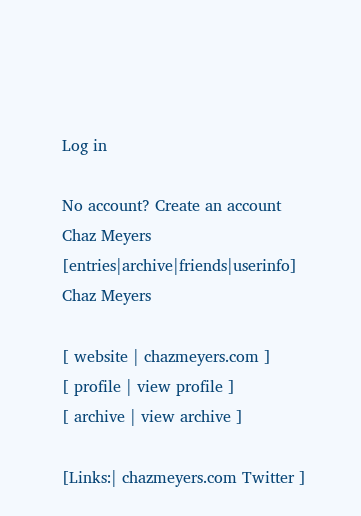Log in

No account? Create an account
Chaz Meyers [entries|archive|friends|userinfo]
Chaz Meyers

[ website | chazmeyers.com ]
[ profile | view profile ]
[ archive | view archive ]

[Links:| chazmeyers.com Twitter ]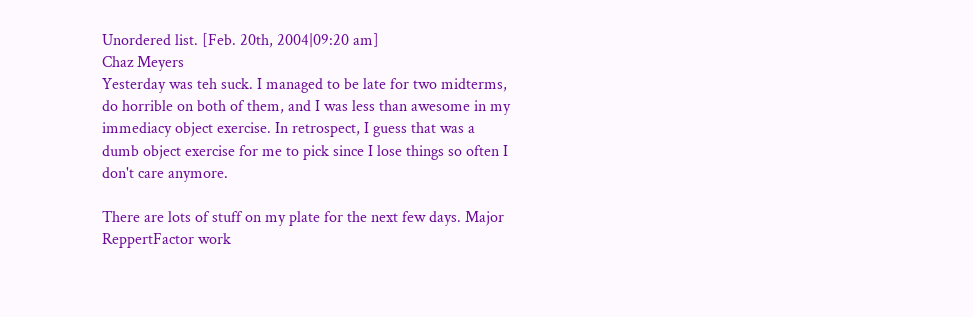Unordered list. [Feb. 20th, 2004|09:20 am]
Chaz Meyers
Yesterday was teh suck. I managed to be late for two midterms, do horrible on both of them, and I was less than awesome in my immediacy object exercise. In retrospect, I guess that was a dumb object exercise for me to pick since I lose things so often I don't care anymore.

There are lots of stuff on my plate for the next few days. Major ReppertFactor work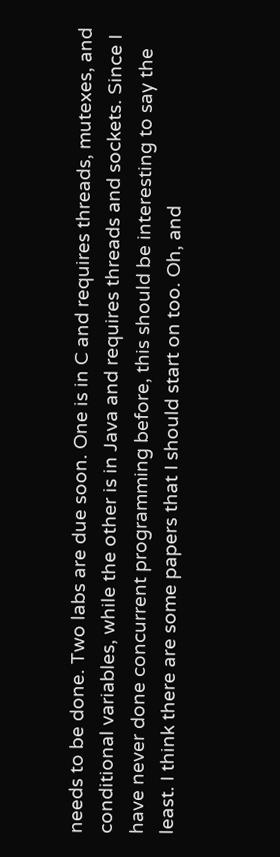needs to be done. Two labs are due soon. One is in C and requires threads, mutexes, and conditional variables, while the other is in Java and requires threads and sockets. Since I have never done concurrent programming before, this should be interesting to say the least. I think there are some papers that I should start on too. Oh, and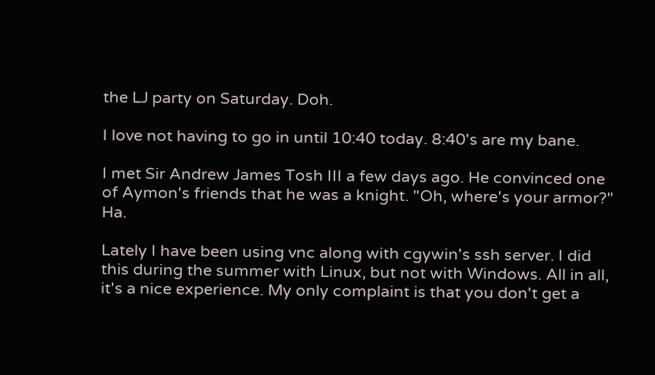the LJ party on Saturday. Doh.

I love not having to go in until 10:40 today. 8:40's are my bane.

I met Sir Andrew James Tosh III a few days ago. He convinced one of Aymon's friends that he was a knight. "Oh, where's your armor?" Ha.

Lately I have been using vnc along with cgywin's ssh server. I did this during the summer with Linux, but not with Windows. All in all, it's a nice experience. My only complaint is that you don't get a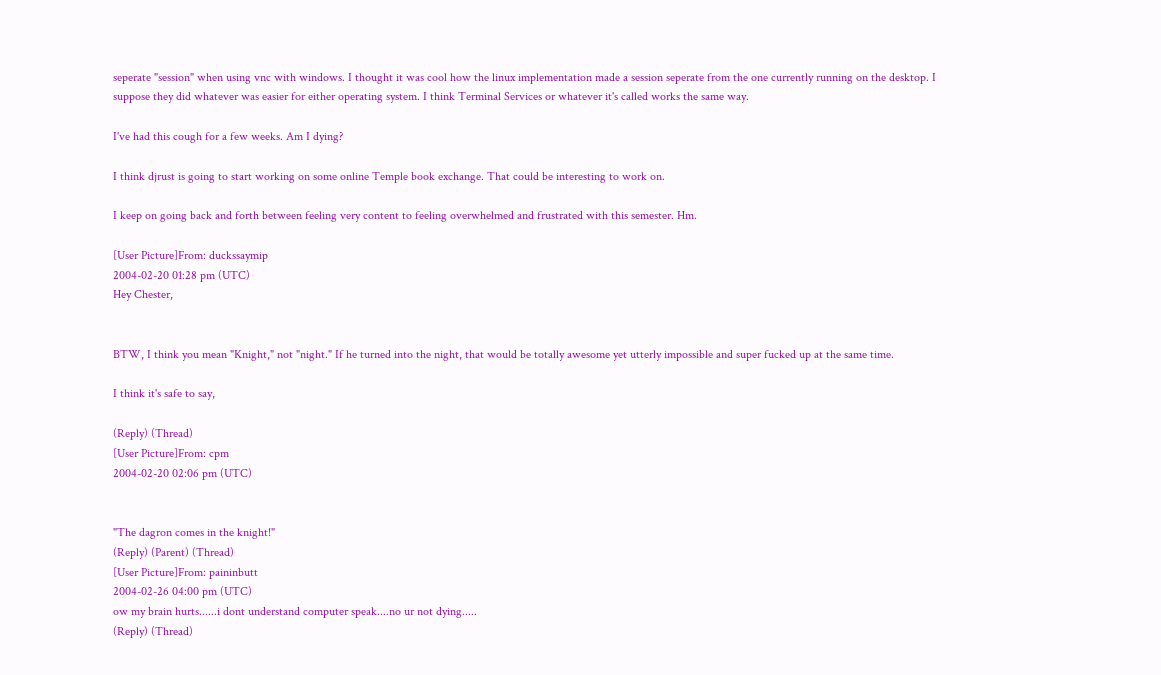seperate "session" when using vnc with windows. I thought it was cool how the linux implementation made a session seperate from the one currently running on the desktop. I suppose they did whatever was easier for either operating system. I think Terminal Services or whatever it's called works the same way.

I've had this cough for a few weeks. Am I dying?

I think djrust is going to start working on some online Temple book exchange. That could be interesting to work on.

I keep on going back and forth between feeling very content to feeling overwhelmed and frustrated with this semester. Hm.

[User Picture]From: duckssaymip
2004-02-20 01:28 pm (UTC)
Hey Chester,


BTW, I think you mean "Knight," not "night." If he turned into the night, that would be totally awesome yet utterly impossible and super fucked up at the same time.

I think it's safe to say,

(Reply) (Thread)
[User Picture]From: cpm
2004-02-20 02:06 pm (UTC)


"The dagron comes in the knight!"
(Reply) (Parent) (Thread)
[User Picture]From: paininbutt
2004-02-26 04:00 pm (UTC)
ow my brain hurts......i dont understand computer speak....no ur not dying.....
(Reply) (Thread)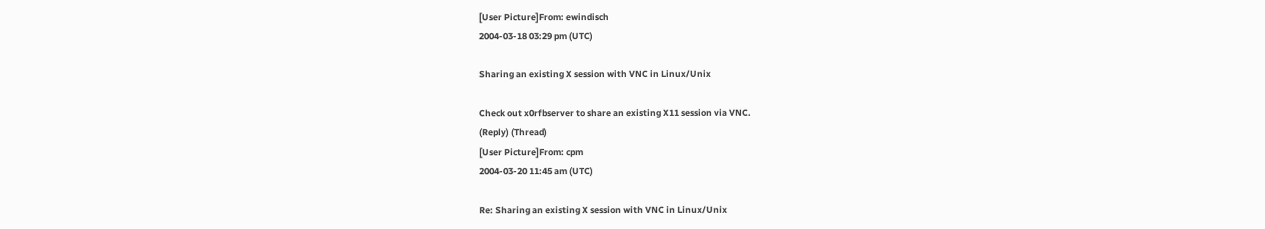[User Picture]From: ewindisch
2004-03-18 03:29 pm (UTC)

Sharing an existing X session with VNC in Linux/Unix

Check out x0rfbserver to share an existing X11 session via VNC.
(Reply) (Thread)
[User Picture]From: cpm
2004-03-20 11:45 am (UTC)

Re: Sharing an existing X session with VNC in Linux/Unix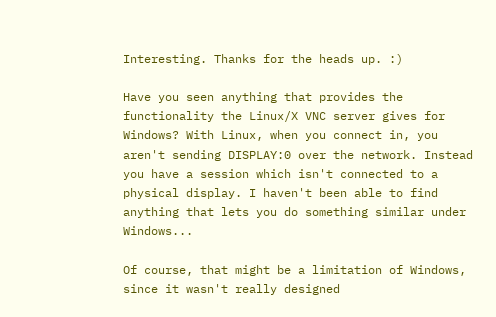Interesting. Thanks for the heads up. :)

Have you seen anything that provides the functionality the Linux/X VNC server gives for Windows? With Linux, when you connect in, you aren't sending DISPLAY:0 over the network. Instead you have a session which isn't connected to a physical display. I haven't been able to find anything that lets you do something similar under Windows...

Of course, that might be a limitation of Windows, since it wasn't really designed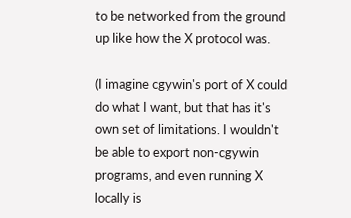to be networked from the ground up like how the X protocol was.

(I imagine cgywin's port of X could do what I want, but that has it's own set of limitations. I wouldn't be able to export non-cgywin programs, and even running X locally is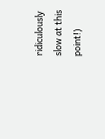ridiculously slow at this point!)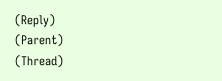(Reply) (Parent) (Thread)